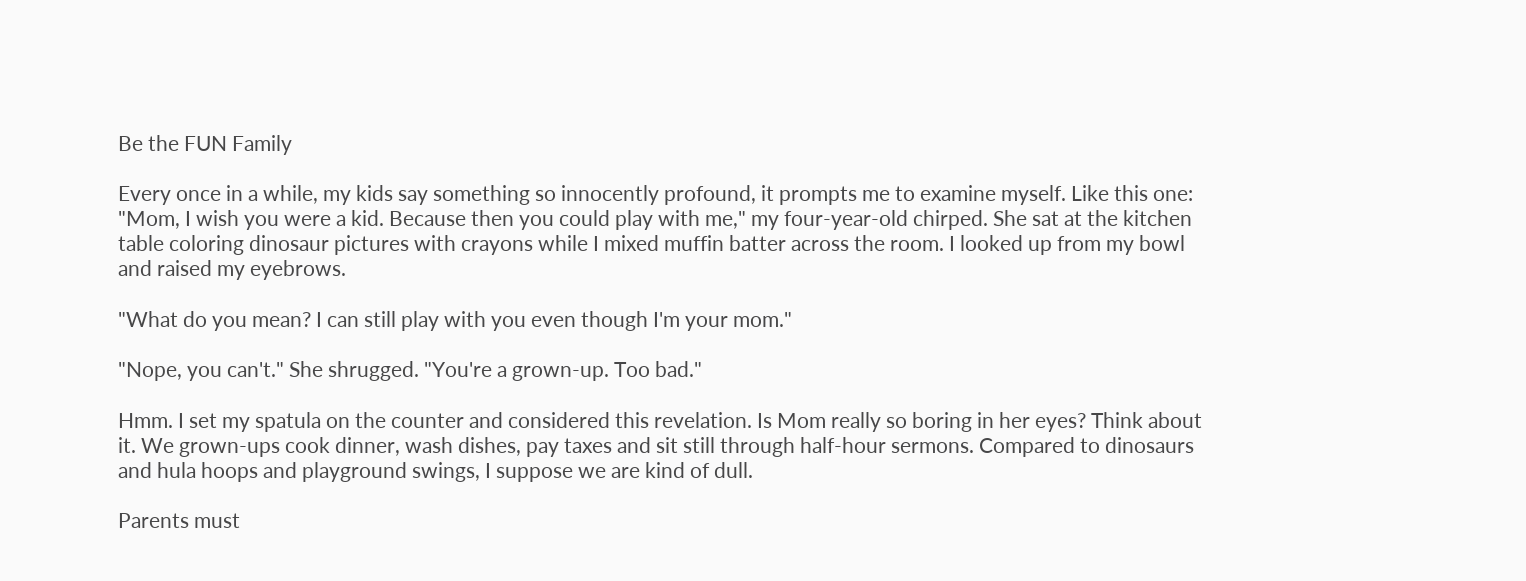Be the FUN Family

Every once in a while, my kids say something so innocently profound, it prompts me to examine myself. Like this one: "Mom, I wish you were a kid. Because then you could play with me," my four-year-old chirped. She sat at the kitchen table coloring dinosaur pictures with crayons while I mixed muffin batter across the room. I looked up from my bowl and raised my eyebrows.

"What do you mean? I can still play with you even though I'm your mom."

"Nope, you can't." She shrugged. "You're a grown-up. Too bad."

Hmm. I set my spatula on the counter and considered this revelation. Is Mom really so boring in her eyes? Think about it. We grown-ups cook dinner, wash dishes, pay taxes and sit still through half-hour sermons. Compared to dinosaurs and hula hoops and playground swings, I suppose we are kind of dull.

Parents must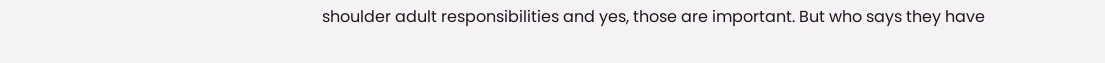shoulder adult responsibilities and yes, those are important. But who says they have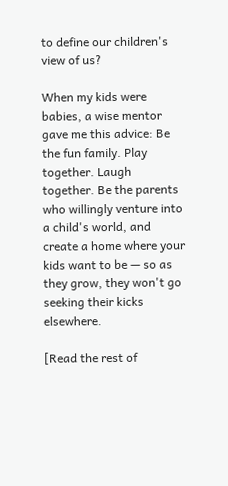to define our children's view of us?

When my kids were babies, a wise mentor gave me this advice: Be the fun family. Play together. Laugh together. Be the parents who willingly venture into a child's world, and create a home where your kids want to be — so as they grow, they won't go seeking their kicks elsewhere.

[Read the rest of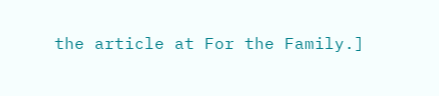the article at For the Family.]